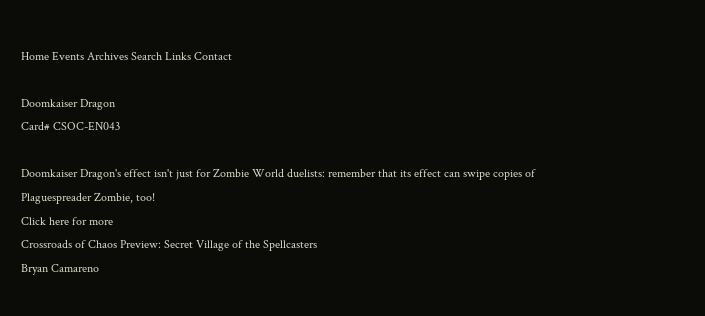Home Events Archives Search Links Contact

Doomkaiser Dragon
Card# CSOC-EN043

Doomkaiser Dragon's effect isn't just for Zombie World duelists: remember that its effect can swipe copies of Plaguespreader Zombie, too!
Click here for more
Crossroads of Chaos Preview: Secret Village of the Spellcasters
Bryan Camareno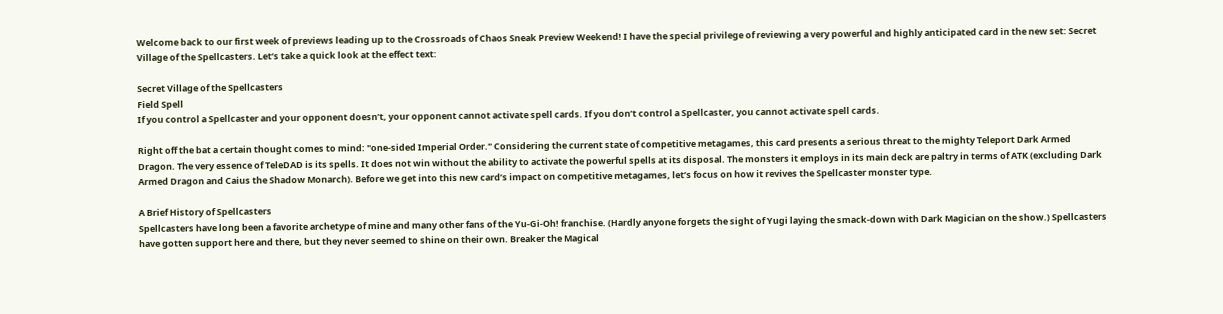Welcome back to our first week of previews leading up to the Crossroads of Chaos Sneak Preview Weekend! I have the special privilege of reviewing a very powerful and highly anticipated card in the new set: Secret Village of the Spellcasters. Let’s take a quick look at the effect text:

Secret Village of the Spellcasters
Field Spell
If you control a Spellcaster and your opponent doesn’t, your opponent cannot activate spell cards. If you don’t control a Spellcaster, you cannot activate spell cards.

Right off the bat a certain thought comes to mind: "one-sided Imperial Order." Considering the current state of competitive metagames, this card presents a serious threat to the mighty Teleport Dark Armed Dragon. The very essence of TeleDAD is its spells. It does not win without the ability to activate the powerful spells at its disposal. The monsters it employs in its main deck are paltry in terms of ATK (excluding Dark Armed Dragon and Caius the Shadow Monarch). Before we get into this new card’s impact on competitive metagames, let’s focus on how it revives the Spellcaster monster type.

A Brief History of Spellcasters
Spellcasters have long been a favorite archetype of mine and many other fans of the Yu-Gi-Oh! franchise. (Hardly anyone forgets the sight of Yugi laying the smack-down with Dark Magician on the show.) Spellcasters have gotten support here and there, but they never seemed to shine on their own. Breaker the Magical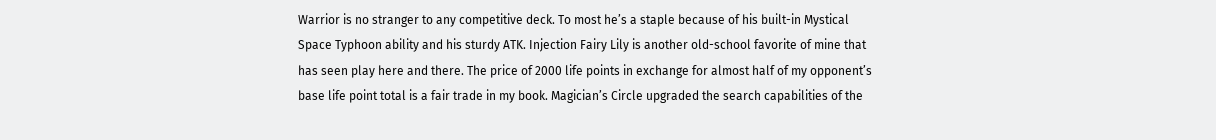Warrior is no stranger to any competitive deck. To most he’s a staple because of his built-in Mystical Space Typhoon ability and his sturdy ATK. Injection Fairy Lily is another old-school favorite of mine that has seen play here and there. The price of 2000 life points in exchange for almost half of my opponent’s base life point total is a fair trade in my book. Magician’s Circle upgraded the search capabilities of the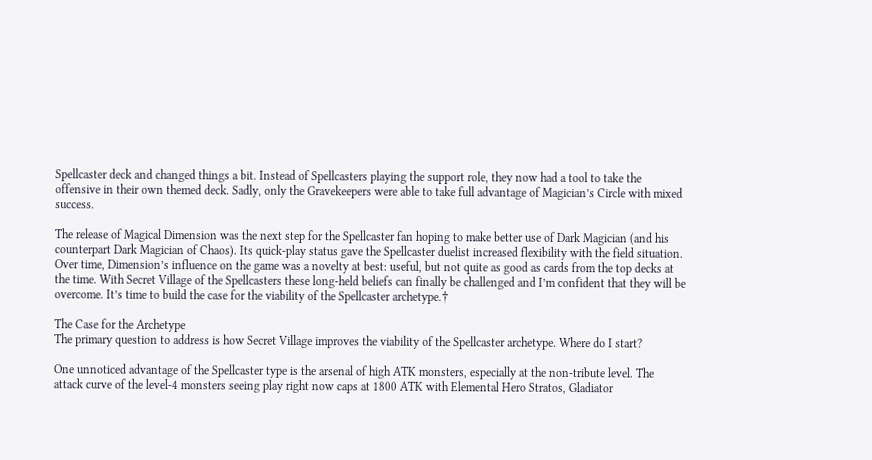Spellcaster deck and changed things a bit. Instead of Spellcasters playing the support role, they now had a tool to take the offensive in their own themed deck. Sadly, only the Gravekeepers were able to take full advantage of Magician’s Circle with mixed success.

The release of Magical Dimension was the next step for the Spellcaster fan hoping to make better use of Dark Magician (and his counterpart Dark Magician of Chaos). Its quick-play status gave the Spellcaster duelist increased flexibility with the field situation. Over time, Dimension’s influence on the game was a novelty at best: useful, but not quite as good as cards from the top decks at the time. With Secret Village of the Spellcasters these long-held beliefs can finally be challenged and I’m confident that they will be overcome. It’s time to build the case for the viability of the Spellcaster archetype.†

The Case for the Archetype
The primary question to address is how Secret Village improves the viability of the Spellcaster archetype. Where do I start?

One unnoticed advantage of the Spellcaster type is the arsenal of high ATK monsters, especially at the non-tribute level. The attack curve of the level-4 monsters seeing play right now caps at 1800 ATK with Elemental Hero Stratos, Gladiator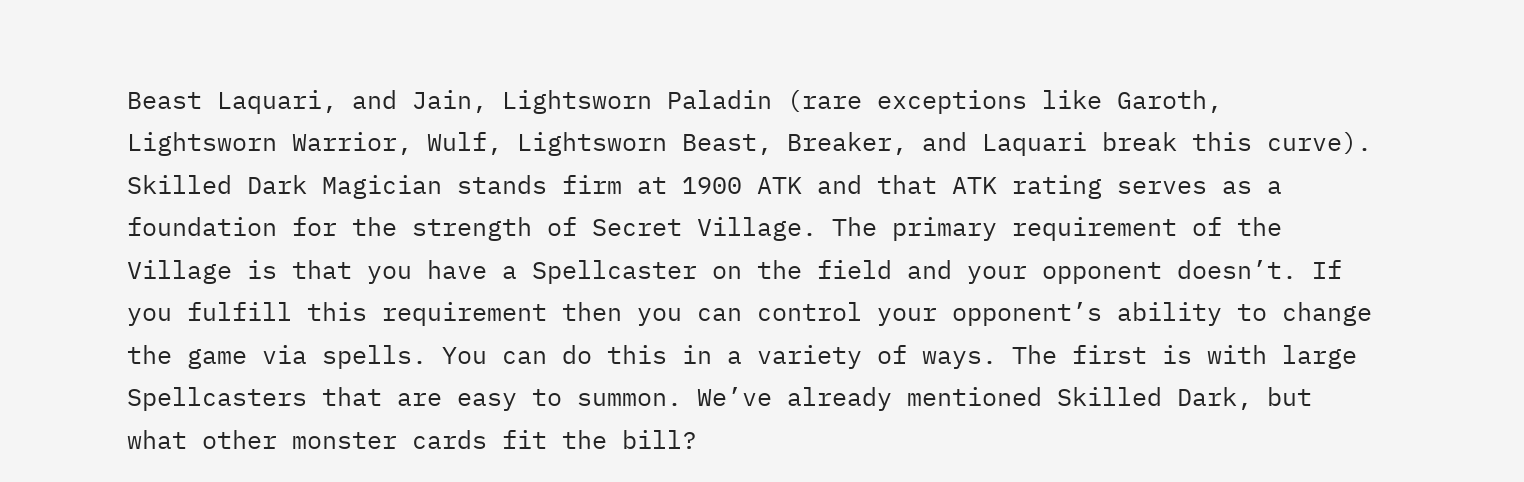Beast Laquari, and Jain, Lightsworn Paladin (rare exceptions like Garoth, Lightsworn Warrior, Wulf, Lightsworn Beast, Breaker, and Laquari break this curve). Skilled Dark Magician stands firm at 1900 ATK and that ATK rating serves as a foundation for the strength of Secret Village. The primary requirement of the Village is that you have a Spellcaster on the field and your opponent doesn’t. If you fulfill this requirement then you can control your opponent’s ability to change the game via spells. You can do this in a variety of ways. The first is with large Spellcasters that are easy to summon. We’ve already mentioned Skilled Dark, but what other monster cards fit the bill?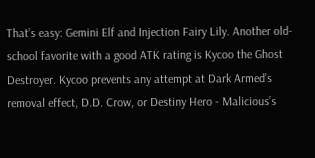That’s easy: Gemini Elf and Injection Fairy Lily. Another old-school favorite with a good ATK rating is Kycoo the Ghost Destroyer. Kycoo prevents any attempt at Dark Armed’s removal effect, D.D. Crow, or Destiny Hero - Malicious’s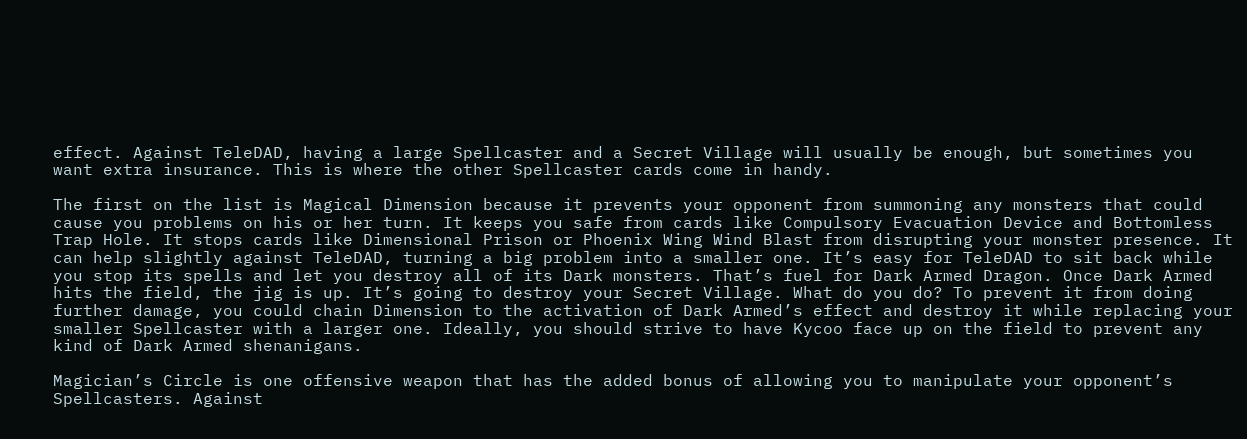effect. Against TeleDAD, having a large Spellcaster and a Secret Village will usually be enough, but sometimes you want extra insurance. This is where the other Spellcaster cards come in handy.

The first on the list is Magical Dimension because it prevents your opponent from summoning any monsters that could cause you problems on his or her turn. It keeps you safe from cards like Compulsory Evacuation Device and Bottomless Trap Hole. It stops cards like Dimensional Prison or Phoenix Wing Wind Blast from disrupting your monster presence. It can help slightly against TeleDAD, turning a big problem into a smaller one. It’s easy for TeleDAD to sit back while you stop its spells and let you destroy all of its Dark monsters. That’s fuel for Dark Armed Dragon. Once Dark Armed hits the field, the jig is up. It’s going to destroy your Secret Village. What do you do? To prevent it from doing further damage, you could chain Dimension to the activation of Dark Armed’s effect and destroy it while replacing your smaller Spellcaster with a larger one. Ideally, you should strive to have Kycoo face up on the field to prevent any kind of Dark Armed shenanigans.

Magician’s Circle is one offensive weapon that has the added bonus of allowing you to manipulate your opponent’s Spellcasters. Against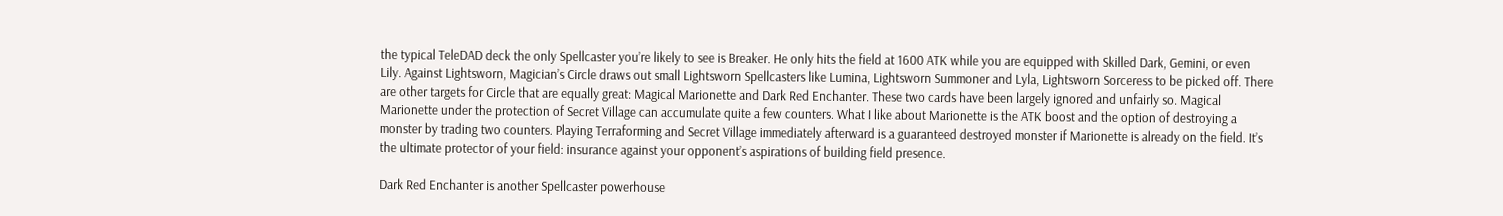the typical TeleDAD deck the only Spellcaster you’re likely to see is Breaker. He only hits the field at 1600 ATK while you are equipped with Skilled Dark, Gemini, or even Lily. Against Lightsworn, Magician’s Circle draws out small Lightsworn Spellcasters like Lumina, Lightsworn Summoner and Lyla, Lightsworn Sorceress to be picked off. There are other targets for Circle that are equally great: Magical Marionette and Dark Red Enchanter. These two cards have been largely ignored and unfairly so. Magical Marionette under the protection of Secret Village can accumulate quite a few counters. What I like about Marionette is the ATK boost and the option of destroying a monster by trading two counters. Playing Terraforming and Secret Village immediately afterward is a guaranteed destroyed monster if Marionette is already on the field. It’s the ultimate protector of your field: insurance against your opponent’s aspirations of building field presence.

Dark Red Enchanter is another Spellcaster powerhouse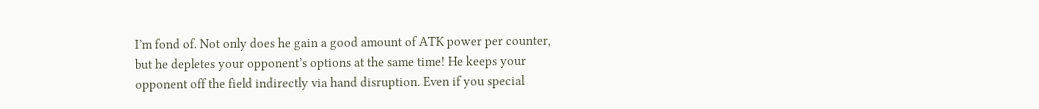I’m fond of. Not only does he gain a good amount of ATK power per counter, but he depletes your opponent’s options at the same time! He keeps your opponent off the field indirectly via hand disruption. Even if you special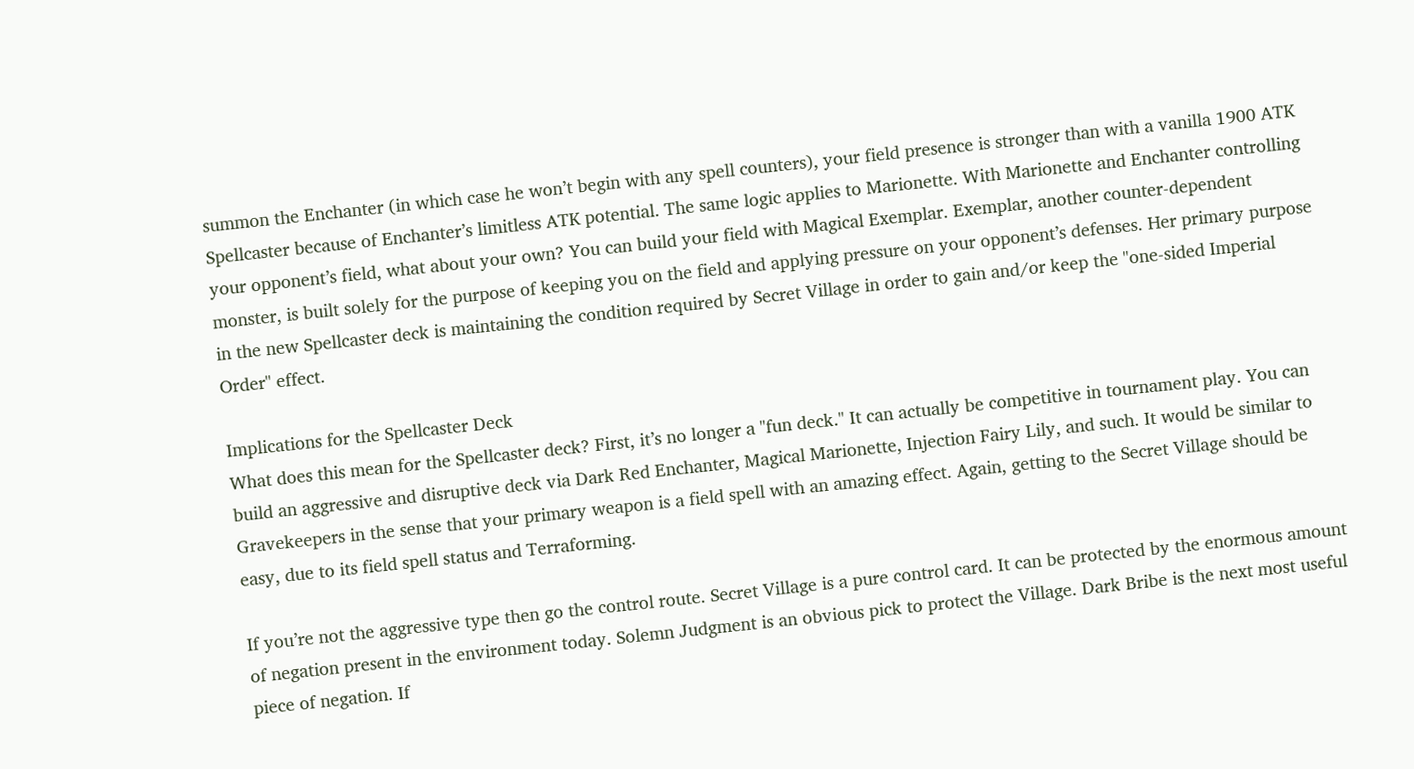summon the Enchanter (in which case he won’t begin with any spell counters), your field presence is stronger than with a vanilla 1900 ATK Spellcaster because of Enchanter’s limitless ATK potential. The same logic applies to Marionette. With Marionette and Enchanter controlling your opponent’s field, what about your own? You can build your field with Magical Exemplar. Exemplar, another counter-dependent monster, is built solely for the purpose of keeping you on the field and applying pressure on your opponent’s defenses. Her primary purpose in the new Spellcaster deck is maintaining the condition required by Secret Village in order to gain and/or keep the "one-sided Imperial Order" effect.

Implications for the Spellcaster Deck
What does this mean for the Spellcaster deck? First, it’s no longer a "fun deck." It can actually be competitive in tournament play. You can build an aggressive and disruptive deck via Dark Red Enchanter, Magical Marionette, Injection Fairy Lily, and such. It would be similar to Gravekeepers in the sense that your primary weapon is a field spell with an amazing effect. Again, getting to the Secret Village should be easy, due to its field spell status and Terraforming.

If you’re not the aggressive type then go the control route. Secret Village is a pure control card. It can be protected by the enormous amount of negation present in the environment today. Solemn Judgment is an obvious pick to protect the Village. Dark Bribe is the next most useful piece of negation. If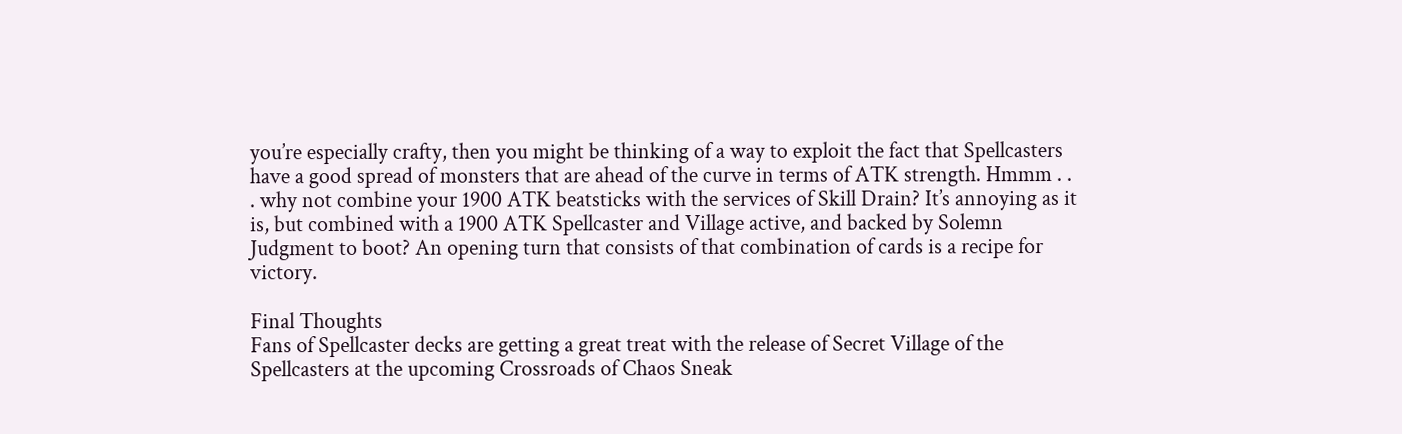you’re especially crafty, then you might be thinking of a way to exploit the fact that Spellcasters have a good spread of monsters that are ahead of the curve in terms of ATK strength. Hmmm . . . why not combine your 1900 ATK beatsticks with the services of Skill Drain? It’s annoying as it is, but combined with a 1900 ATK Spellcaster and Village active, and backed by Solemn Judgment to boot? An opening turn that consists of that combination of cards is a recipe for victory.

Final Thoughts
Fans of Spellcaster decks are getting a great treat with the release of Secret Village of the Spellcasters at the upcoming Crossroads of Chaos Sneak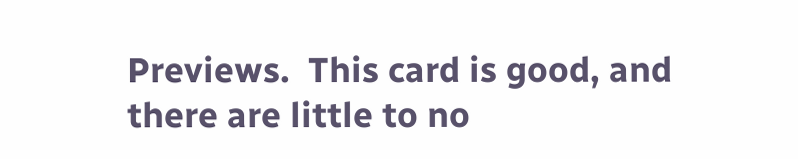Previews.  This card is good, and there are little to no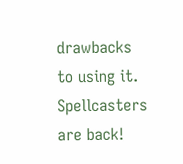drawbacks to using it. Spellcasters are back!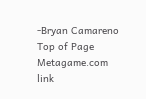-Bryan Camareno
Top of Page
Metagame.com link